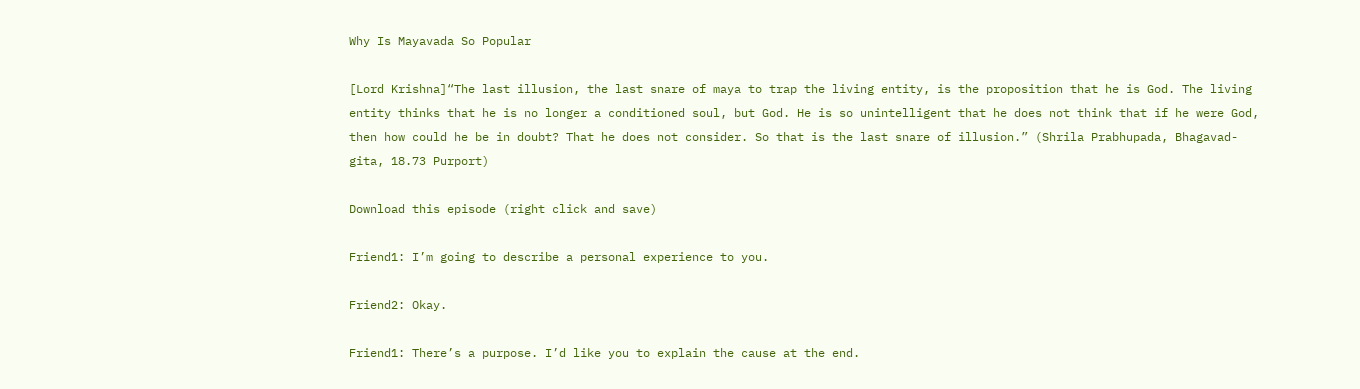Why Is Mayavada So Popular

[Lord Krishna]“The last illusion, the last snare of maya to trap the living entity, is the proposition that he is God. The living entity thinks that he is no longer a conditioned soul, but God. He is so unintelligent that he does not think that if he were God, then how could he be in doubt? That he does not consider. So that is the last snare of illusion.” (Shrila Prabhupada, Bhagavad-gita, 18.73 Purport)

Download this episode (right click and save)

Friend1: I’m going to describe a personal experience to you.

Friend2: Okay.

Friend1: There’s a purpose. I’d like you to explain the cause at the end.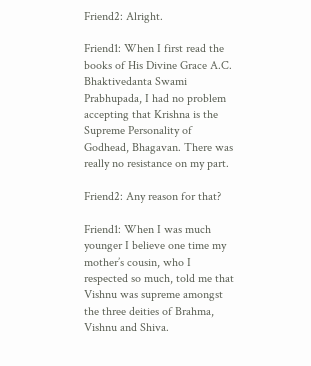Friend2: Alright.

Friend1: When I first read the books of His Divine Grace A.C. Bhaktivedanta Swami Prabhupada, I had no problem accepting that Krishna is the Supreme Personality of Godhead, Bhagavan. There was really no resistance on my part.

Friend2: Any reason for that?

Friend1: When I was much younger I believe one time my mother’s cousin, who I respected so much, told me that Vishnu was supreme amongst the three deities of Brahma, Vishnu and Shiva.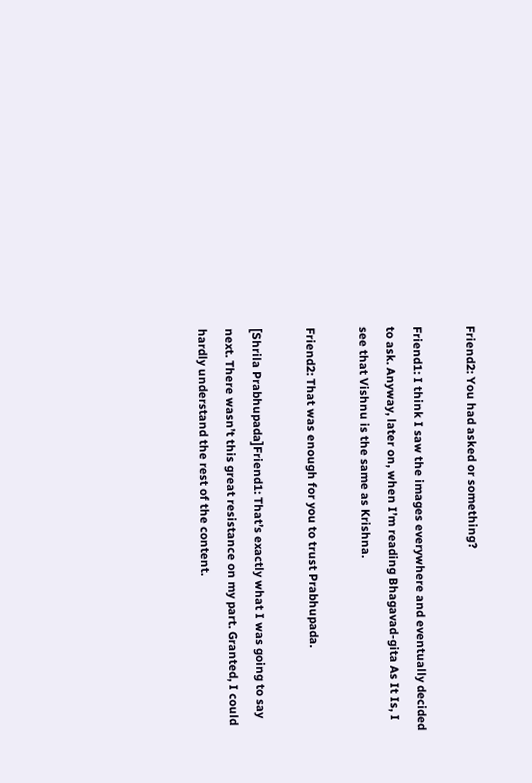Friend2: You had asked or something?

Friend1: I think I saw the images everywhere and eventually decided to ask. Anyway, later on, when I’m reading Bhagavad-gita As It Is, I see that Vishnu is the same as Krishna.

Friend2: That was enough for you to trust Prabhupada.

[Shrila Prabhupada]Friend1: That’s exactly what I was going to say next. There wasn’t this great resistance on my part. Granted, I could hardly understand the rest of the content.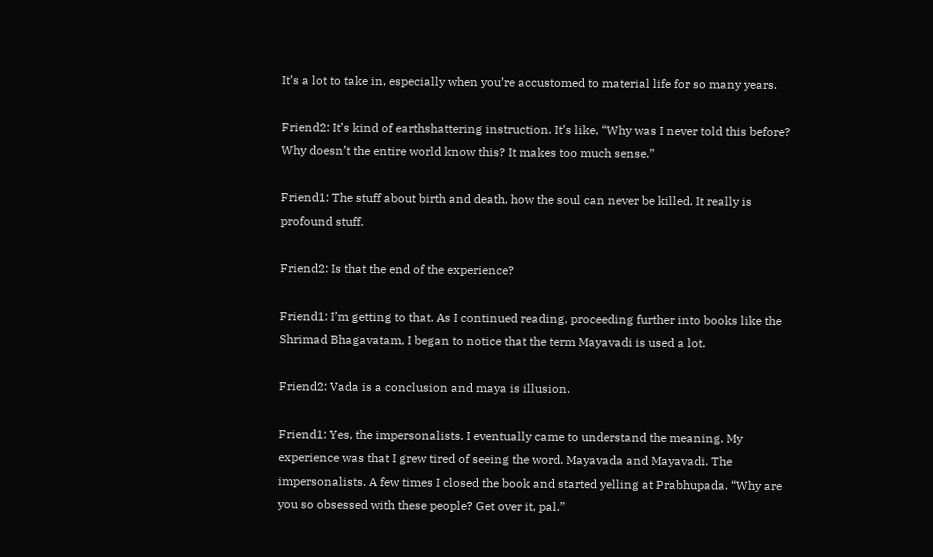It’s a lot to take in, especially when you’re accustomed to material life for so many years.

Friend2: It’s kind of earthshattering instruction. It’s like, “Why was I never told this before? Why doesn’t the entire world know this? It makes too much sense.”

Friend1: The stuff about birth and death, how the soul can never be killed. It really is profound stuff.

Friend2: Is that the end of the experience?

Friend1: I’m getting to that. As I continued reading, proceeding further into books like the Shrimad Bhagavatam, I began to notice that the term Mayavadi is used a lot.

Friend2: Vada is a conclusion and maya is illusion.

Friend1: Yes, the impersonalists. I eventually came to understand the meaning. My experience was that I grew tired of seeing the word. Mayavada and Mayavadi. The impersonalists. A few times I closed the book and started yelling at Prabhupada. “Why are you so obsessed with these people? Get over it, pal.”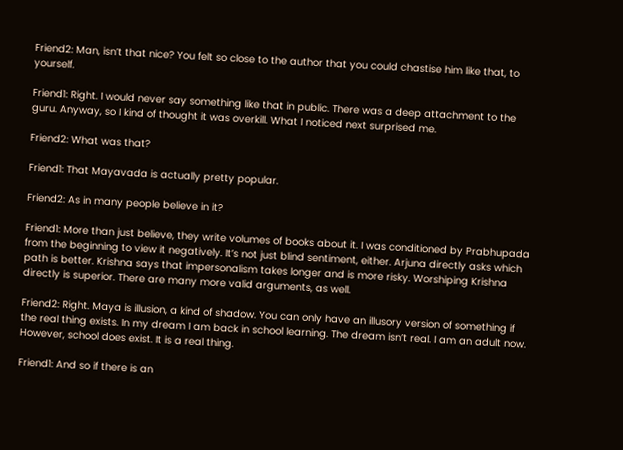Friend2: Man, isn’t that nice? You felt so close to the author that you could chastise him like that, to yourself.

Friend1: Right. I would never say something like that in public. There was a deep attachment to the guru. Anyway, so I kind of thought it was overkill. What I noticed next surprised me.

Friend2: What was that?

Friend1: That Mayavada is actually pretty popular.

Friend2: As in many people believe in it?

Friend1: More than just believe, they write volumes of books about it. I was conditioned by Prabhupada from the beginning to view it negatively. It’s not just blind sentiment, either. Arjuna directly asks which path is better. Krishna says that impersonalism takes longer and is more risky. Worshiping Krishna directly is superior. There are many more valid arguments, as well.

Friend2: Right. Maya is illusion, a kind of shadow. You can only have an illusory version of something if the real thing exists. In my dream I am back in school learning. The dream isn’t real. I am an adult now. However, school does exist. It is a real thing.

Friend1: And so if there is an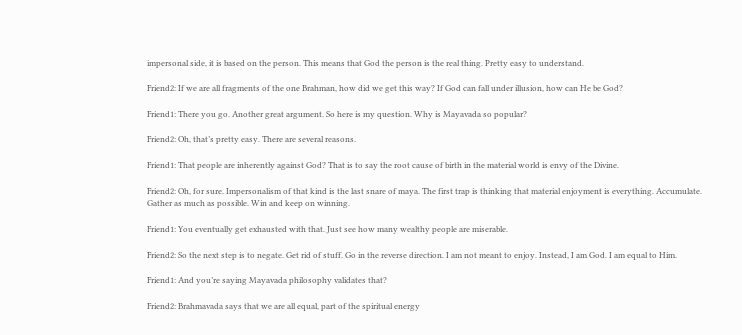impersonal side, it is based on the person. This means that God the person is the real thing. Pretty easy to understand.

Friend2: If we are all fragments of the one Brahman, how did we get this way? If God can fall under illusion, how can He be God?

Friend1: There you go. Another great argument. So here is my question. Why is Mayavada so popular?

Friend2: Oh, that’s pretty easy. There are several reasons.

Friend1: That people are inherently against God? That is to say the root cause of birth in the material world is envy of the Divine.

Friend2: Oh, for sure. Impersonalism of that kind is the last snare of maya. The first trap is thinking that material enjoyment is everything. Accumulate. Gather as much as possible. Win and keep on winning.

Friend1: You eventually get exhausted with that. Just see how many wealthy people are miserable.

Friend2: So the next step is to negate. Get rid of stuff. Go in the reverse direction. I am not meant to enjoy. Instead, I am God. I am equal to Him.

Friend1: And you’re saying Mayavada philosophy validates that?

Friend2: Brahmavada says that we are all equal, part of the spiritual energy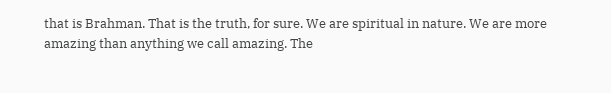that is Brahman. That is the truth, for sure. We are spiritual in nature. We are more amazing than anything we call amazing. The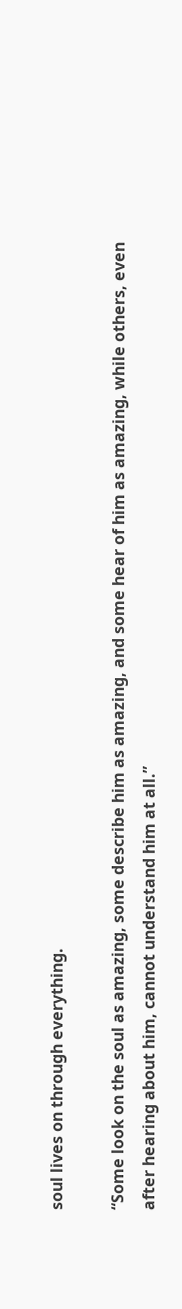soul lives on through everything.

“Some look on the soul as amazing, some describe him as amazing, and some hear of him as amazing, while others, even after hearing about him, cannot understand him at all.”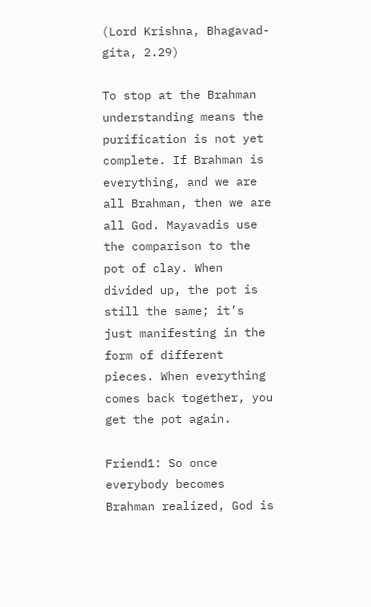(Lord Krishna, Bhagavad-gita, 2.29)

To stop at the Brahman understanding means the purification is not yet complete. If Brahman is everything, and we are all Brahman, then we are all God. Mayavadis use the comparison to the pot of clay. When divided up, the pot is still the same; it’s just manifesting in the form of different pieces. When everything comes back together, you get the pot again.

Friend1: So once everybody becomes Brahman realized, God is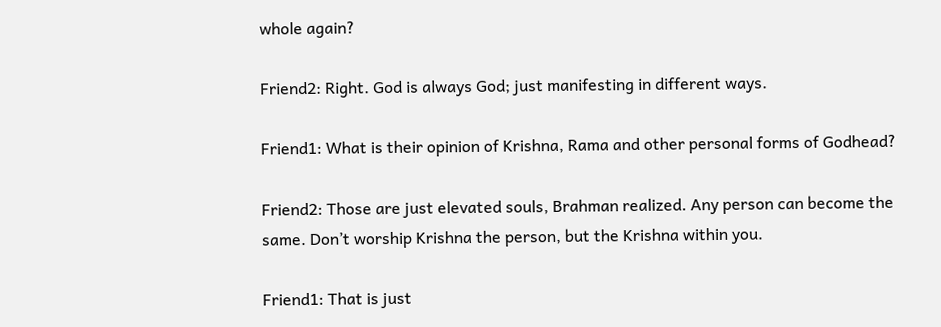whole again?

Friend2: Right. God is always God; just manifesting in different ways.

Friend1: What is their opinion of Krishna, Rama and other personal forms of Godhead?

Friend2: Those are just elevated souls, Brahman realized. Any person can become the same. Don’t worship Krishna the person, but the Krishna within you.

Friend1: That is just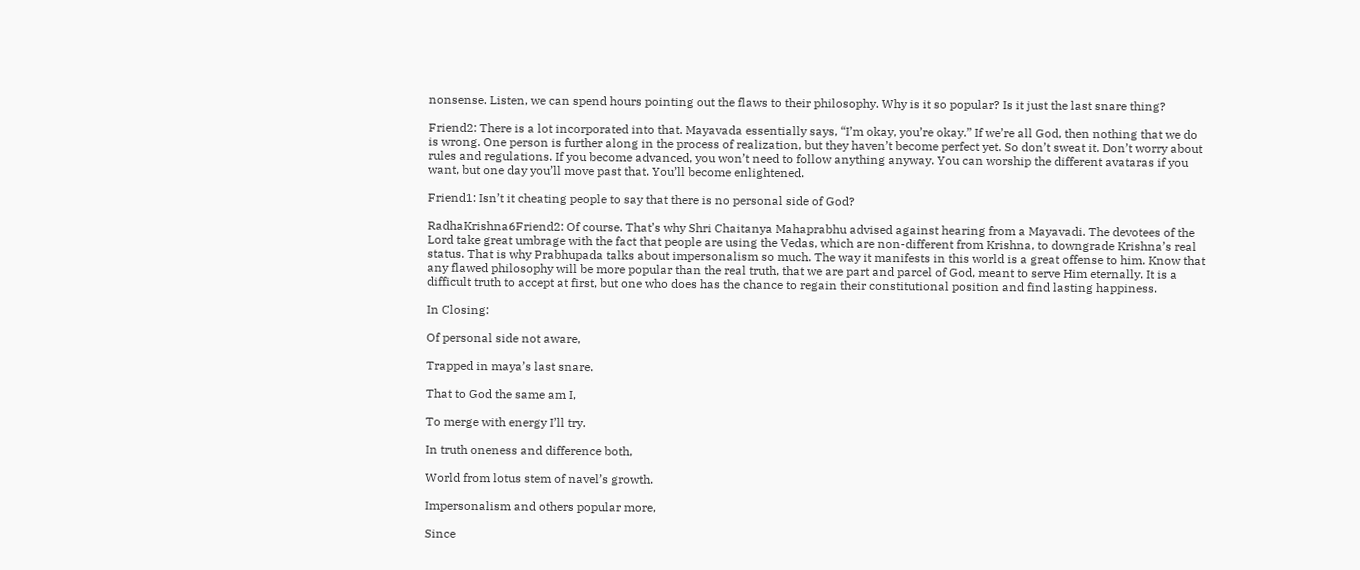nonsense. Listen, we can spend hours pointing out the flaws to their philosophy. Why is it so popular? Is it just the last snare thing?

Friend2: There is a lot incorporated into that. Mayavada essentially says, “I’m okay, you’re okay.” If we’re all God, then nothing that we do is wrong. One person is further along in the process of realization, but they haven’t become perfect yet. So don’t sweat it. Don’t worry about rules and regulations. If you become advanced, you won’t need to follow anything anyway. You can worship the different avataras if you want, but one day you’ll move past that. You’ll become enlightened.

Friend1: Isn’t it cheating people to say that there is no personal side of God?

RadhaKrishna6Friend2: Of course. That’s why Shri Chaitanya Mahaprabhu advised against hearing from a Mayavadi. The devotees of the Lord take great umbrage with the fact that people are using the Vedas, which are non-different from Krishna, to downgrade Krishna’s real status. That is why Prabhupada talks about impersonalism so much. The way it manifests in this world is a great offense to him. Know that any flawed philosophy will be more popular than the real truth, that we are part and parcel of God, meant to serve Him eternally. It is a difficult truth to accept at first, but one who does has the chance to regain their constitutional position and find lasting happiness.

In Closing:

Of personal side not aware,

Trapped in maya’s last snare.

That to God the same am I,

To merge with energy I’ll try.

In truth oneness and difference both,

World from lotus stem of navel’s growth.

Impersonalism and others popular more,

Since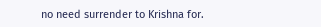no need surrender to Krishna for.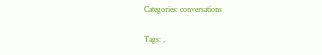Categories: conversations

Tags: ,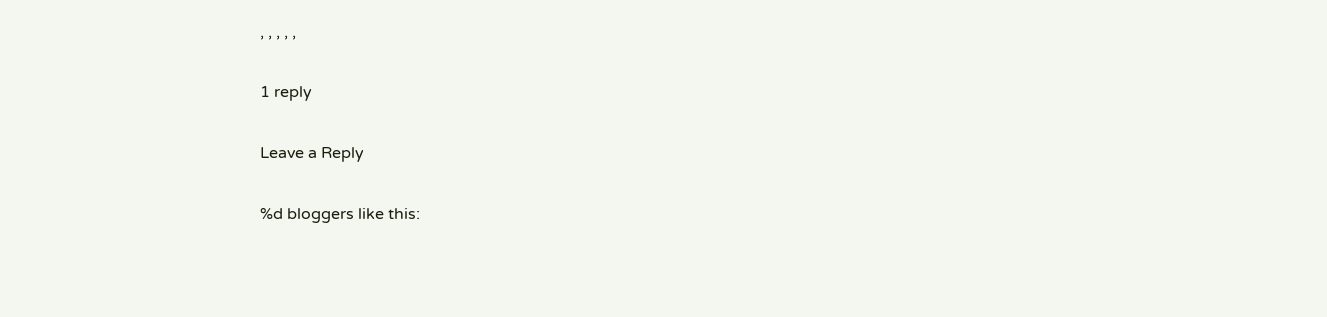, , , , ,

1 reply

Leave a Reply

%d bloggers like this: